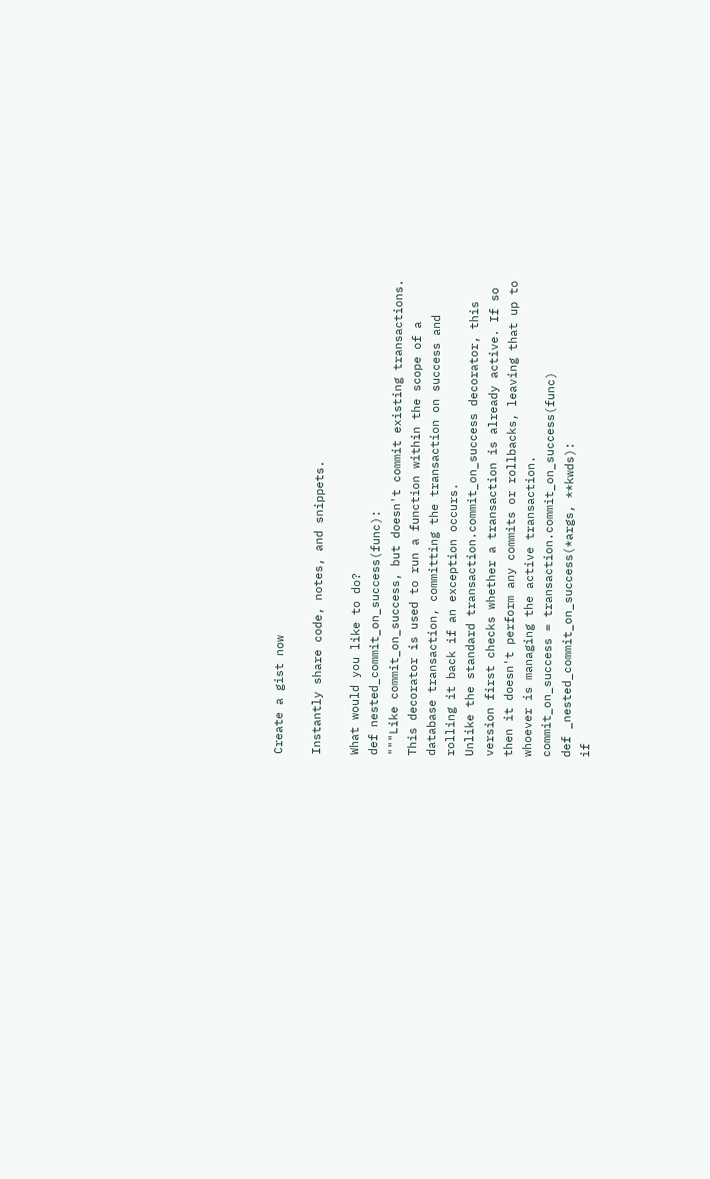Create a gist now

Instantly share code, notes, and snippets.

What would you like to do?
def nested_commit_on_success(func):
"""Like commit_on_success, but doesn't commit existing transactions.
This decorator is used to run a function within the scope of a
database transaction, committing the transaction on success and
rolling it back if an exception occurs.
Unlike the standard transaction.commit_on_success decorator, this
version first checks whether a transaction is already active. If so
then it doesn't perform any commits or rollbacks, leaving that up to
whoever is managing the active transaction.
commit_on_success = transaction.commit_on_success(func)
def _nested_commit_on_success(*args, **kwds):
if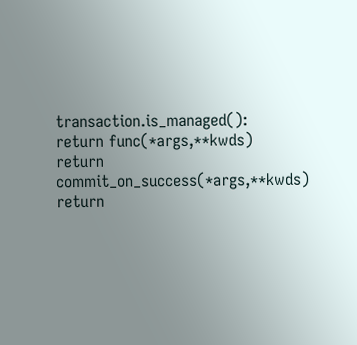transaction.is_managed():
return func(*args,**kwds)
return commit_on_success(*args,**kwds)
return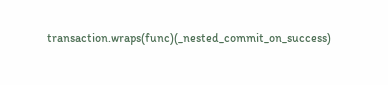transaction.wraps(func)(_nested_commit_on_success)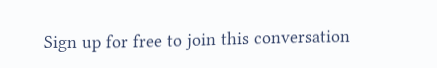Sign up for free to join this conversation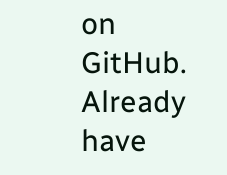on GitHub. Already have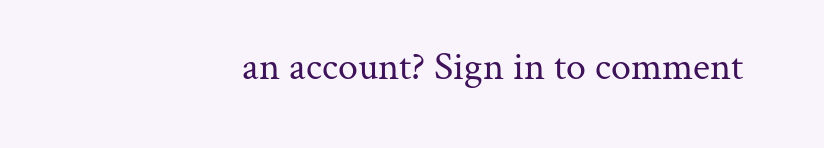an account? Sign in to comment